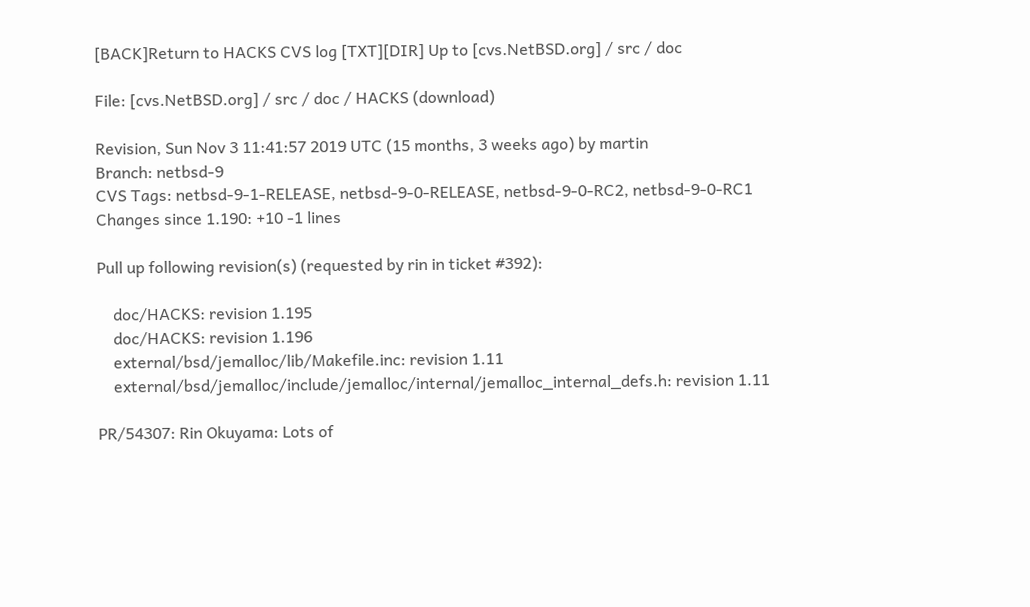[BACK]Return to HACKS CVS log [TXT][DIR] Up to [cvs.NetBSD.org] / src / doc

File: [cvs.NetBSD.org] / src / doc / HACKS (download)

Revision, Sun Nov 3 11:41:57 2019 UTC (15 months, 3 weeks ago) by martin
Branch: netbsd-9
CVS Tags: netbsd-9-1-RELEASE, netbsd-9-0-RELEASE, netbsd-9-0-RC2, netbsd-9-0-RC1
Changes since 1.190: +10 -1 lines

Pull up following revision(s) (requested by rin in ticket #392):

    doc/HACKS: revision 1.195
    doc/HACKS: revision 1.196
    external/bsd/jemalloc/lib/Makefile.inc: revision 1.11
    external/bsd/jemalloc/include/jemalloc/internal/jemalloc_internal_defs.h: revision 1.11

PR/54307: Rin Okuyama: Lots of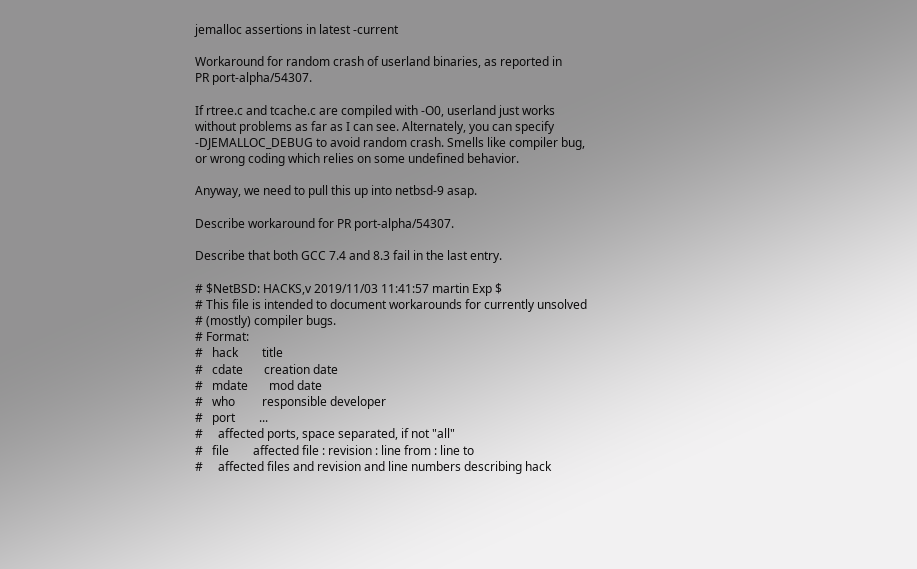jemalloc assertions in latest -current

Workaround for random crash of userland binaries, as reported in
PR port-alpha/54307.

If rtree.c and tcache.c are compiled with -O0, userland just works
without problems as far as I can see. Alternately, you can specify
-DJEMALLOC_DEBUG to avoid random crash. Smells like compiler bug,
or wrong coding which relies on some undefined behavior.

Anyway, we need to pull this up into netbsd-9 asap.

Describe workaround for PR port-alpha/54307.

Describe that both GCC 7.4 and 8.3 fail in the last entry.

# $NetBSD: HACKS,v 2019/11/03 11:41:57 martin Exp $
# This file is intended to document workarounds for currently unsolved
# (mostly) compiler bugs.
# Format:
#   hack        title
#   cdate       creation date
#   mdate       mod date
#   who         responsible developer
#   port        ...
#     affected ports, space separated, if not "all"
#   file        affected file : revision : line from : line to
#     affected files and revision and line numbers describing hack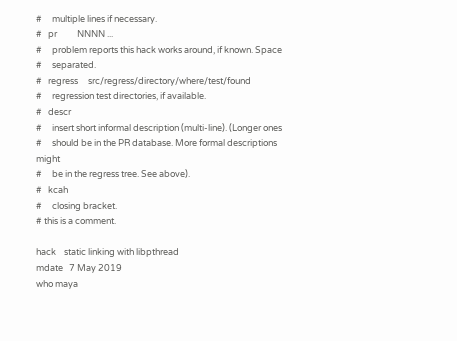#     multiple lines if necessary.
#   pr          NNNN ...
#     problem reports this hack works around, if known. Space
#     separated.
#   regress     src/regress/directory/where/test/found
#     regression test directories, if available.
#   descr
#     insert short informal description (multi-line). (Longer ones
#     should be in the PR database. More formal descriptions might
#     be in the regress tree. See above).
#   kcah
#     closing bracket.
# this is a comment.

hack    static linking with libpthread
mdate   7 May 2019
who maya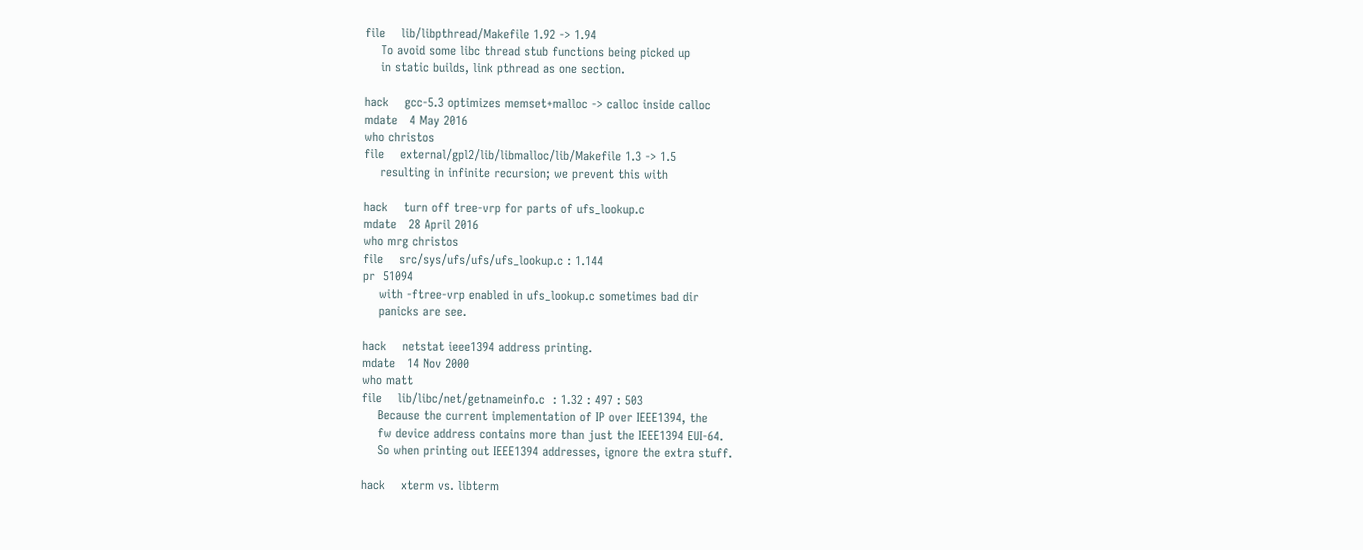file    lib/libpthread/Makefile 1.92 -> 1.94
    To avoid some libc thread stub functions being picked up
    in static builds, link pthread as one section.

hack    gcc-5.3 optimizes memset+malloc -> calloc inside calloc
mdate   4 May 2016
who christos
file    external/gpl2/lib/libmalloc/lib/Makefile 1.3 -> 1.5
    resulting in infinite recursion; we prevent this with

hack    turn off tree-vrp for parts of ufs_lookup.c
mdate   28 April 2016
who mrg christos
file    src/sys/ufs/ufs/ufs_lookup.c : 1.144
pr  51094
    with -ftree-vrp enabled in ufs_lookup.c sometimes bad dir
    panicks are see.

hack    netstat ieee1394 address printing.
mdate   14 Nov 2000
who matt
file    lib/libc/net/getnameinfo.c  : 1.32 : 497 : 503
    Because the current implementation of IP over IEEE1394, the
    fw device address contains more than just the IEEE1394 EUI-64.
    So when printing out IEEE1394 addresses, ignore the extra stuff.

hack    xterm vs. libterm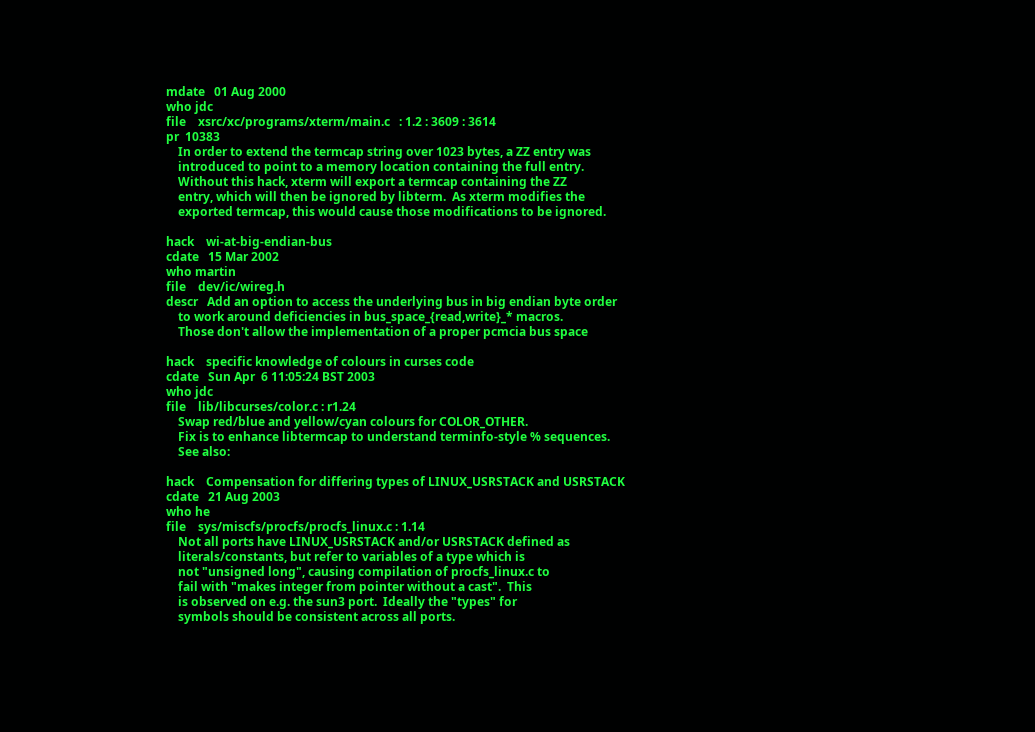mdate   01 Aug 2000
who jdc
file    xsrc/xc/programs/xterm/main.c   : 1.2 : 3609 : 3614
pr  10383
    In order to extend the termcap string over 1023 bytes, a ZZ entry was
    introduced to point to a memory location containing the full entry.
    Without this hack, xterm will export a termcap containing the ZZ
    entry, which will then be ignored by libterm.  As xterm modifies the
    exported termcap, this would cause those modifications to be ignored.

hack    wi-at-big-endian-bus
cdate   15 Mar 2002
who martin
file    dev/ic/wireg.h
descr   Add an option to access the underlying bus in big endian byte order
    to work around deficiencies in bus_space_{read,write}_* macros.
    Those don't allow the implementation of a proper pcmcia bus space

hack    specific knowledge of colours in curses code
cdate   Sun Apr  6 11:05:24 BST 2003
who jdc
file    lib/libcurses/color.c : r1.24
    Swap red/blue and yellow/cyan colours for COLOR_OTHER.
    Fix is to enhance libtermcap to understand terminfo-style % sequences.
    See also:

hack    Compensation for differing types of LINUX_USRSTACK and USRSTACK
cdate   21 Aug 2003
who he
file    sys/miscfs/procfs/procfs_linux.c : 1.14
    Not all ports have LINUX_USRSTACK and/or USRSTACK defined as
    literals/constants, but refer to variables of a type which is
    not "unsigned long", causing compilation of procfs_linux.c to
    fail with "makes integer from pointer without a cast".  This
    is observed on e.g. the sun3 port.  Ideally the "types" for
    symbols should be consistent across all ports.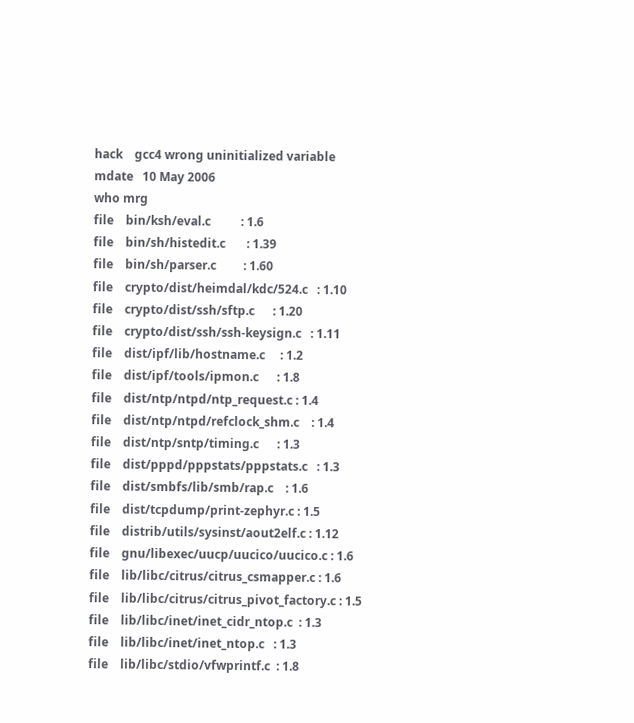hack    gcc4 wrong uninitialized variable
mdate   10 May 2006
who mrg
file    bin/ksh/eval.c          : 1.6
file    bin/sh/histedit.c       : 1.39
file    bin/sh/parser.c         : 1.60
file    crypto/dist/heimdal/kdc/524.c   : 1.10
file    crypto/dist/ssh/sftp.c      : 1.20
file    crypto/dist/ssh/ssh-keysign.c   : 1.11
file    dist/ipf/lib/hostname.c     : 1.2
file    dist/ipf/tools/ipmon.c      : 1.8
file    dist/ntp/ntpd/ntp_request.c : 1.4
file    dist/ntp/ntpd/refclock_shm.c    : 1.4
file    dist/ntp/sntp/timing.c      : 1.3
file    dist/pppd/pppstats/pppstats.c   : 1.3
file    dist/smbfs/lib/smb/rap.c    : 1.6
file    dist/tcpdump/print-zephyr.c : 1.5
file    distrib/utils/sysinst/aout2elf.c : 1.12
file    gnu/libexec/uucp/uucico/uucico.c : 1.6
file    lib/libc/citrus/citrus_csmapper.c : 1.6
file    lib/libc/citrus/citrus_pivot_factory.c : 1.5
file    lib/libc/inet/inet_cidr_ntop.c  : 1.3
file    lib/libc/inet/inet_ntop.c   : 1.3
file    lib/libc/stdio/vfwprintf.c  : 1.8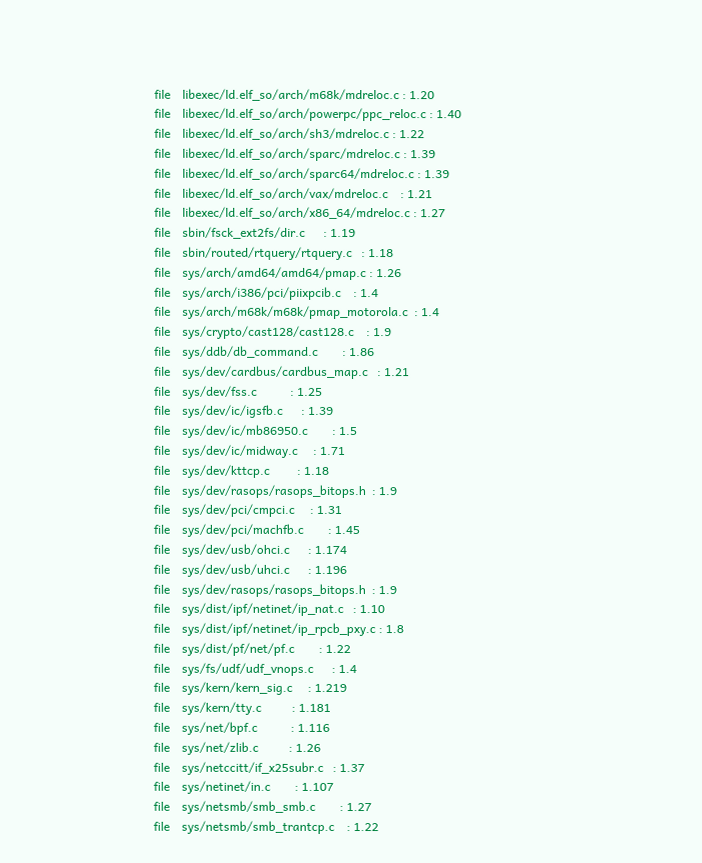file    libexec/ld.elf_so/arch/m68k/mdreloc.c : 1.20
file    libexec/ld.elf_so/arch/powerpc/ppc_reloc.c : 1.40
file    libexec/ld.elf_so/arch/sh3/mdreloc.c : 1.22
file    libexec/ld.elf_so/arch/sparc/mdreloc.c : 1.39
file    libexec/ld.elf_so/arch/sparc64/mdreloc.c : 1.39
file    libexec/ld.elf_so/arch/vax/mdreloc.c    : 1.21
file    libexec/ld.elf_so/arch/x86_64/mdreloc.c : 1.27
file    sbin/fsck_ext2fs/dir.c      : 1.19
file    sbin/routed/rtquery/rtquery.c   : 1.18
file    sys/arch/amd64/amd64/pmap.c : 1.26
file    sys/arch/i386/pci/piixpcib.c    : 1.4
file    sys/arch/m68k/m68k/pmap_motorola.c  : 1.4
file    sys/crypto/cast128/cast128.c    : 1.9
file    sys/ddb/db_command.c        : 1.86
file    sys/dev/cardbus/cardbus_map.c   : 1.21
file    sys/dev/fss.c           : 1.25
file    sys/dev/ic/igsfb.c      : 1.39
file    sys/dev/ic/mb86950.c        : 1.5
file    sys/dev/ic/midway.c     : 1.71
file    sys/dev/kttcp.c         : 1.18
file    sys/dev/rasops/rasops_bitops.h  : 1.9
file    sys/dev/pci/cmpci.c     : 1.31
file    sys/dev/pci/machfb.c        : 1.45
file    sys/dev/usb/ohci.c      : 1.174
file    sys/dev/usb/uhci.c      : 1.196
file    sys/dev/rasops/rasops_bitops.h  : 1.9
file    sys/dist/ipf/netinet/ip_nat.c   : 1.10
file    sys/dist/ipf/netinet/ip_rpcb_pxy.c : 1.8
file    sys/dist/pf/net/pf.c        : 1.22
file    sys/fs/udf/udf_vnops.c      : 1.4
file    sys/kern/kern_sig.c     : 1.219
file    sys/kern/tty.c          : 1.181
file    sys/net/bpf.c           : 1.116
file    sys/net/zlib.c          : 1.26
file    sys/netccitt/if_x25subr.c   : 1.37
file    sys/netinet/in.c        : 1.107
file    sys/netsmb/smb_smb.c        : 1.27
file    sys/netsmb/smb_trantcp.c    : 1.22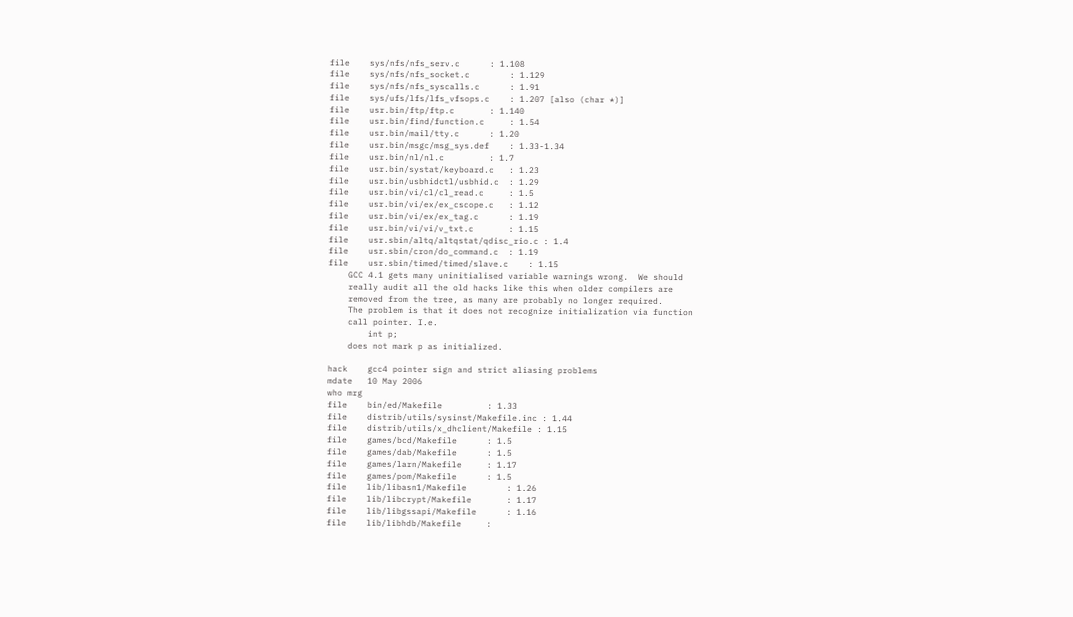file    sys/nfs/nfs_serv.c      : 1.108
file    sys/nfs/nfs_socket.c        : 1.129
file    sys/nfs/nfs_syscalls.c      : 1.91
file    sys/ufs/lfs/lfs_vfsops.c    : 1.207 [also (char *)]
file    usr.bin/ftp/ftp.c       : 1.140
file    usr.bin/find/function.c     : 1.54
file    usr.bin/mail/tty.c      : 1.20
file    usr.bin/msgc/msg_sys.def    : 1.33-1.34
file    usr.bin/nl/nl.c         : 1.7
file    usr.bin/systat/keyboard.c   : 1.23
file    usr.bin/usbhidctl/usbhid.c  : 1.29
file    usr.bin/vi/cl/cl_read.c     : 1.5
file    usr.bin/vi/ex/ex_cscope.c   : 1.12
file    usr.bin/vi/ex/ex_tag.c      : 1.19
file    usr.bin/vi/vi/v_txt.c       : 1.15
file    usr.sbin/altq/altqstat/qdisc_rio.c : 1.4
file    usr.sbin/cron/do_command.c  : 1.19
file    usr.sbin/timed/timed/slave.c    : 1.15
    GCC 4.1 gets many uninitialised variable warnings wrong.  We should
    really audit all the old hacks like this when older compilers are
    removed from the tree, as many are probably no longer required.
    The problem is that it does not recognize initialization via function
    call pointer. I.e.
        int p;
    does not mark p as initialized.

hack    gcc4 pointer sign and strict aliasing problems
mdate   10 May 2006
who mrg
file    bin/ed/Makefile         : 1.33
file    distrib/utils/sysinst/Makefile.inc : 1.44
file    distrib/utils/x_dhclient/Makefile : 1.15
file    games/bcd/Makefile      : 1.5
file    games/dab/Makefile      : 1.5
file    games/larn/Makefile     : 1.17
file    games/pom/Makefile      : 1.5
file    lib/libasn1/Makefile        : 1.26
file    lib/libcrypt/Makefile       : 1.17
file    lib/libgssapi/Makefile      : 1.16
file    lib/libhdb/Makefile     :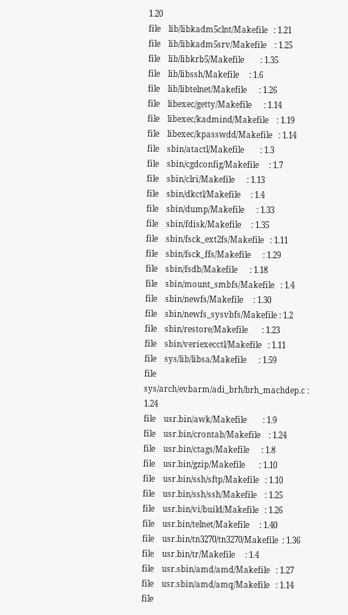1.20
file    lib/libkadm5clnt/Makefile   : 1.21
file    lib/libkadm5srv/Makefile    : 1.25
file    lib/libkrb5/Makefile        : 1.35
file    lib/libssh/Makefile     : 1.6
file    lib/libtelnet/Makefile      : 1.26
file    libexec/getty/Makefile      : 1.14
file    libexec/kadmind/Makefile    : 1.19
file    libexec/kpasswdd/Makefile   : 1.14
file    sbin/atactl/Makefile        : 1.3
file    sbin/cgdconfig/Makefile     : 1.7
file    sbin/clri/Makefile      : 1.13
file    sbin/dkctl/Makefile     : 1.4
file    sbin/dump/Makefile      : 1.33
file    sbin/fdisk/Makefile     : 1.35
file    sbin/fsck_ext2fs/Makefile   : 1.11
file    sbin/fsck_ffs/Makefile      : 1.29
file    sbin/fsdb/Makefile      : 1.18
file    sbin/mount_smbfs/Makefile   : 1.4
file    sbin/newfs/Makefile     : 1.30
file    sbin/newfs_sysvbfs/Makefile : 1.2
file    sbin/restore/Makefile       : 1.23
file    sbin/veriexecctl/Makefile   : 1.11
file    sys/lib/libsa/Makefile      : 1.59
file    sys/arch/evbarm/adi_brh/brh_machdep.c : 1.24
file    usr.bin/awk/Makefile        : 1.9
file    usr.bin/crontab/Makefile    : 1.24
file    usr.bin/ctags/Makefile      : 1.8
file    usr.bin/gzip/Makefile       : 1.10
file    usr.bin/ssh/sftp/Makefile   : 1.10
file    usr.bin/ssh/ssh/Makefile    : 1.25
file    usr.bin/vi/build/Makefile   : 1.26
file    usr.bin/telnet/Makefile     : 1.40
file    usr.bin/tn3270/tn3270/Makefile  : 1.36
file    usr.bin/tr/Makefile     : 1.4
file    usr.sbin/amd/amd/Makefile   : 1.27
file    usr.sbin/amd/amq/Makefile   : 1.14
file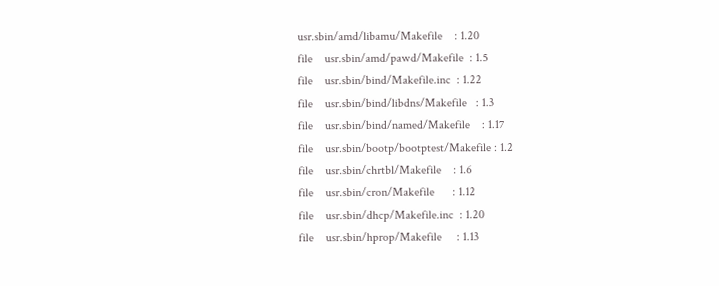usr.sbin/amd/libamu/Makefile    : 1.20
file    usr.sbin/amd/pawd/Makefile  : 1.5
file    usr.sbin/bind/Makefile.inc  : 1.22
file    usr.sbin/bind/libdns/Makefile   : 1.3
file    usr.sbin/bind/named/Makefile    : 1.17
file    usr.sbin/bootp/bootptest/Makefile : 1.2
file    usr.sbin/chrtbl/Makefile    : 1.6
file    usr.sbin/cron/Makefile      : 1.12
file    usr.sbin/dhcp/Makefile.inc  : 1.20
file    usr.sbin/hprop/Makefile     : 1.13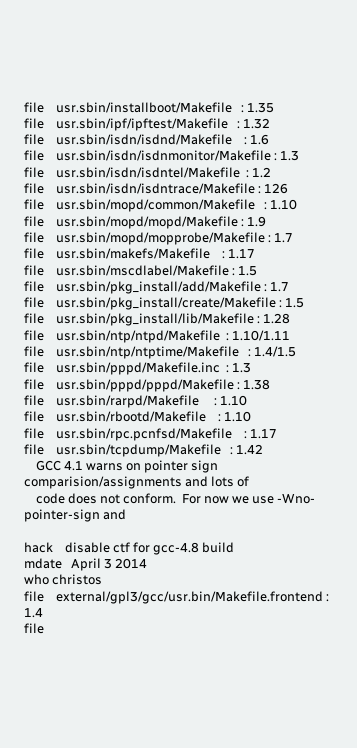file    usr.sbin/installboot/Makefile   : 1.35
file    usr.sbin/ipf/ipftest/Makefile   : 1.32
file    usr.sbin/isdn/isdnd/Makefile    : 1.6
file    usr.sbin/isdn/isdnmonitor/Makefile : 1.3
file    usr.sbin/isdn/isdntel/Makefile  : 1.2
file    usr.sbin/isdn/isdntrace/Makefile : 126
file    usr.sbin/mopd/common/Makefile   : 1.10
file    usr.sbin/mopd/mopd/Makefile : 1.9
file    usr.sbin/mopd/mopprobe/Makefile : 1.7
file    usr.sbin/makefs/Makefile    : 1.17
file    usr.sbin/mscdlabel/Makefile : 1.5
file    usr.sbin/pkg_install/add/Makefile : 1.7
file    usr.sbin/pkg_install/create/Makefile : 1.5
file    usr.sbin/pkg_install/lib/Makefile : 1.28
file    usr.sbin/ntp/ntpd/Makefile  : 1.10/1.11
file    usr.sbin/ntp/ntptime/Makefile   : 1.4/1.5
file    usr.sbin/pppd/Makefile.inc  : 1.3
file    usr.sbin/pppd/pppd/Makefile : 1.38
file    usr.sbin/rarpd/Makefile     : 1.10
file    usr.sbin/rbootd/Makefile    : 1.10
file    usr.sbin/rpc.pcnfsd/Makefile    : 1.17
file    usr.sbin/tcpdump/Makefile   : 1.42
    GCC 4.1 warns on pointer sign comparision/assignments and lots of
    code does not conform.  For now we use -Wno-pointer-sign and

hack    disable ctf for gcc-4.8 build
mdate   April 3 2014
who christos
file    external/gpl3/gcc/usr.bin/Makefile.frontend : 1.4
file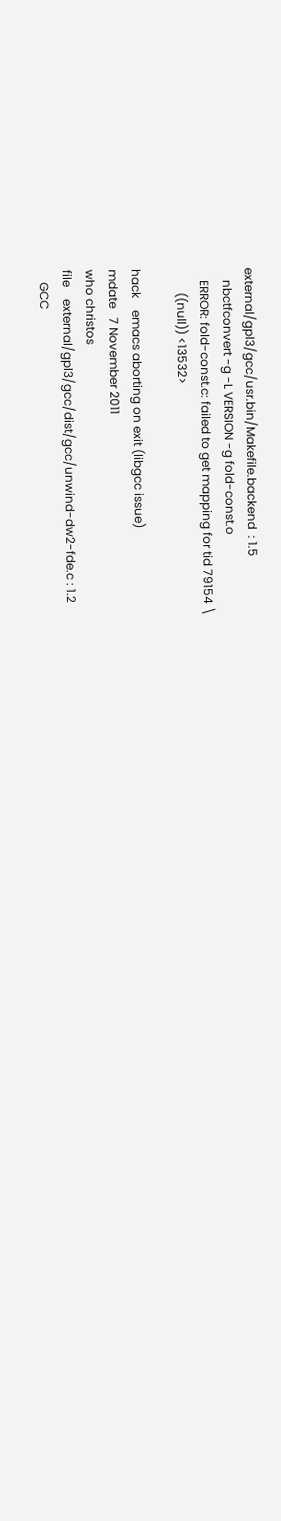external/gpl3/gcc/usr.bin/Makefile.backend  : 1.5
    nbctfconvert -g -L VERSION -g fold-const.o
    ERROR: fold-const.c: failed to get mapping for tid 79154 \
        ((null)) <13532>

hack    emacs aborting on exit (libgcc issue)
mdate   7 November 2011
who christos
file    external/gpl3/gcc/dist/gcc/unwind-dw2-fde.c : 1.2
    GCC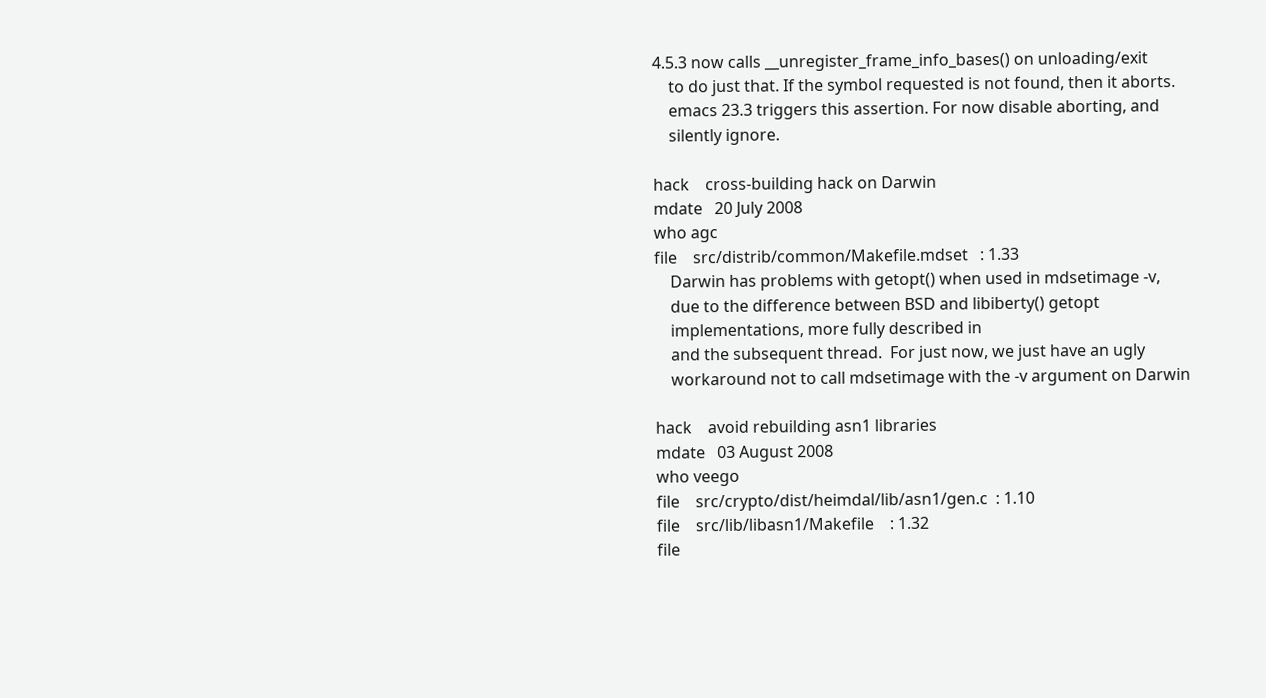4.5.3 now calls __unregister_frame_info_bases() on unloading/exit
    to do just that. If the symbol requested is not found, then it aborts.
    emacs 23.3 triggers this assertion. For now disable aborting, and
    silently ignore.

hack    cross-building hack on Darwin
mdate   20 July 2008
who agc
file    src/distrib/common/Makefile.mdset   : 1.33
    Darwin has problems with getopt() when used in mdsetimage -v,
    due to the difference between BSD and libiberty() getopt
    implementations, more fully described in
    and the subsequent thread.  For just now, we just have an ugly
    workaround not to call mdsetimage with the -v argument on Darwin

hack    avoid rebuilding asn1 libraries
mdate   03 August 2008
who veego
file    src/crypto/dist/heimdal/lib/asn1/gen.c  : 1.10
file    src/lib/libasn1/Makefile    : 1.32
file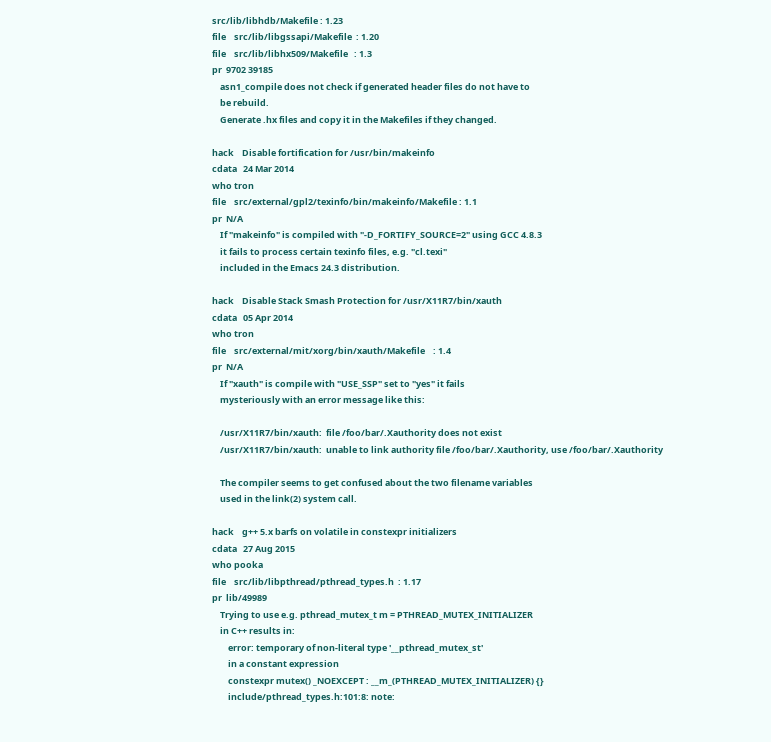src/lib/libhdb/Makefile : 1.23
file    src/lib/libgssapi/Makefile  : 1.20
file    src/lib/libhx509/Makefile   : 1.3
pr  9702 39185
    asn1_compile does not check if generated header files do not have to
    be rebuild.
    Generate .hx files and copy it in the Makefiles if they changed.

hack    Disable fortification for /usr/bin/makeinfo
cdata   24 Mar 2014
who tron
file    src/external/gpl2/texinfo/bin/makeinfo/Makefile : 1.1
pr  N/A
    If "makeinfo" is compiled with "-D_FORTIFY_SOURCE=2" using GCC 4.8.3
    it fails to process certain texinfo files, e.g. "cl.texi"
    included in the Emacs 24.3 distribution.

hack    Disable Stack Smash Protection for /usr/X11R7/bin/xauth
cdata   05 Apr 2014
who tron
file    src/external/mit/xorg/bin/xauth/Makefile    : 1.4
pr  N/A
    If "xauth" is compile with "USE_SSP" set to "yes" it fails
    mysteriously with an error message like this:

    /usr/X11R7/bin/xauth:  file /foo/bar/.Xauthority does not exist
    /usr/X11R7/bin/xauth:  unable to link authority file /foo/bar/.Xauthority, use /foo/bar/.Xauthority

    The compiler seems to get confused about the two filename variables
    used in the link(2) system call.

hack    g++ 5.x barfs on volatile in constexpr initializers
cdata   27 Aug 2015
who pooka
file    src/lib/libpthread/pthread_types.h  : 1.17
pr  lib/49989
    Trying to use e.g. pthread_mutex_t m = PTHREAD_MUTEX_INITIALIZER
    in C++ results in:
        error: temporary of non-literal type '__pthread_mutex_st'
        in a constant expression
        constexpr mutex() _NOEXCEPT : __m_(PTHREAD_MUTEX_INITIALIZER) {}
        include/pthread_types.h:101:8: note: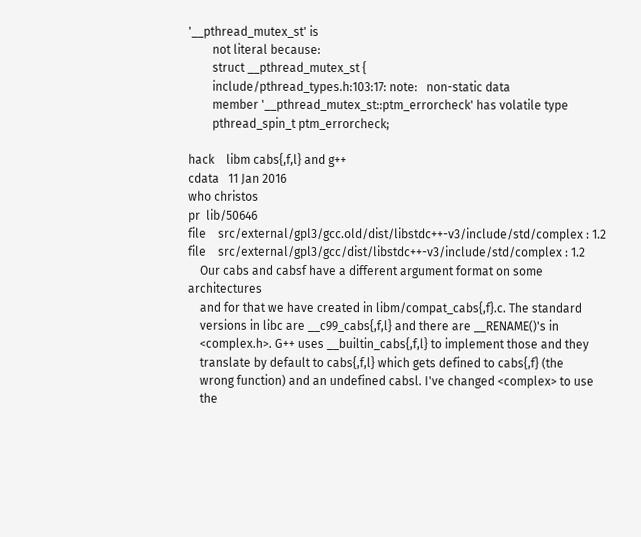'__pthread_mutex_st' is
        not literal because:
        struct __pthread_mutex_st {
        include/pthread_types.h:103:17: note:   non-static data
        member '__pthread_mutex_st::ptm_errorcheck' has volatile type
        pthread_spin_t ptm_errorcheck;

hack    libm cabs{,f,l} and g++
cdata   11 Jan 2016
who christos
pr  lib/50646
file    src/external/gpl3/gcc.old/dist/libstdc++-v3/include/std/complex : 1.2
file    src/external/gpl3/gcc/dist/libstdc++-v3/include/std/complex : 1.2
    Our cabs and cabsf have a different argument format on some architectures
    and for that we have created in libm/compat_cabs{,f}.c. The standard
    versions in libc are __c99_cabs{,f,l} and there are __RENAME()'s in
    <complex.h>. G++ uses __builtin_cabs{,f,l} to implement those and they
    translate by default to cabs{,f,l} which gets defined to cabs{,f} (the
    wrong function) and an undefined cabsl. I've changed <complex> to use
    the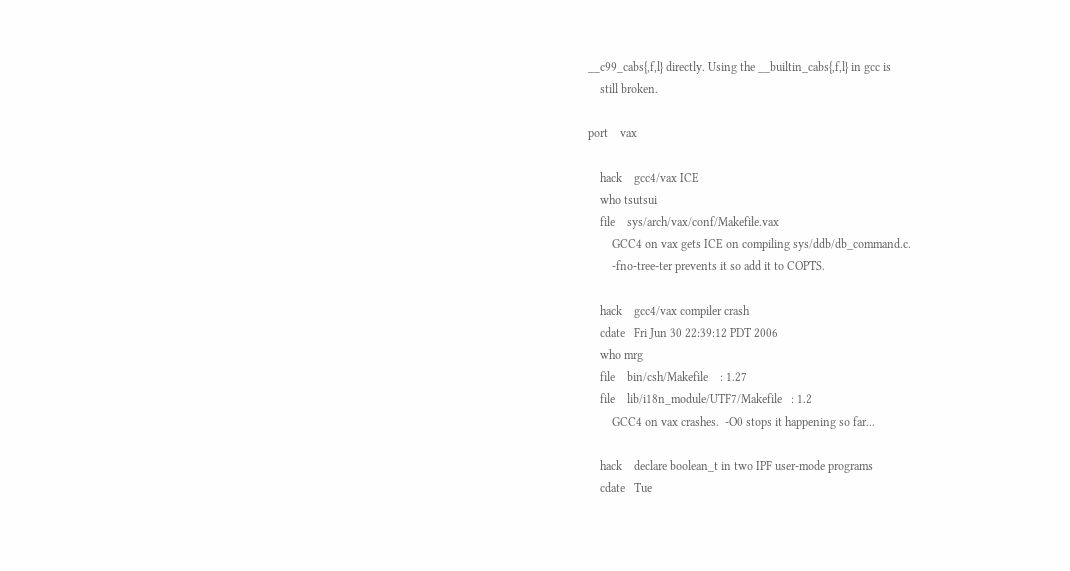__c99_cabs{,f,l} directly. Using the __builtin_cabs{,f,l} in gcc is
    still broken.

port    vax

    hack    gcc4/vax ICE
    who tsutsui
    file    sys/arch/vax/conf/Makefile.vax
        GCC4 on vax gets ICE on compiling sys/ddb/db_command.c.
        -fno-tree-ter prevents it so add it to COPTS.

    hack    gcc4/vax compiler crash
    cdate   Fri Jun 30 22:39:12 PDT 2006
    who mrg
    file    bin/csh/Makefile    : 1.27
    file    lib/i18n_module/UTF7/Makefile   : 1.2
        GCC4 on vax crashes.  -O0 stops it happening so far...

    hack    declare boolean_t in two IPF user-mode programs
    cdate   Tue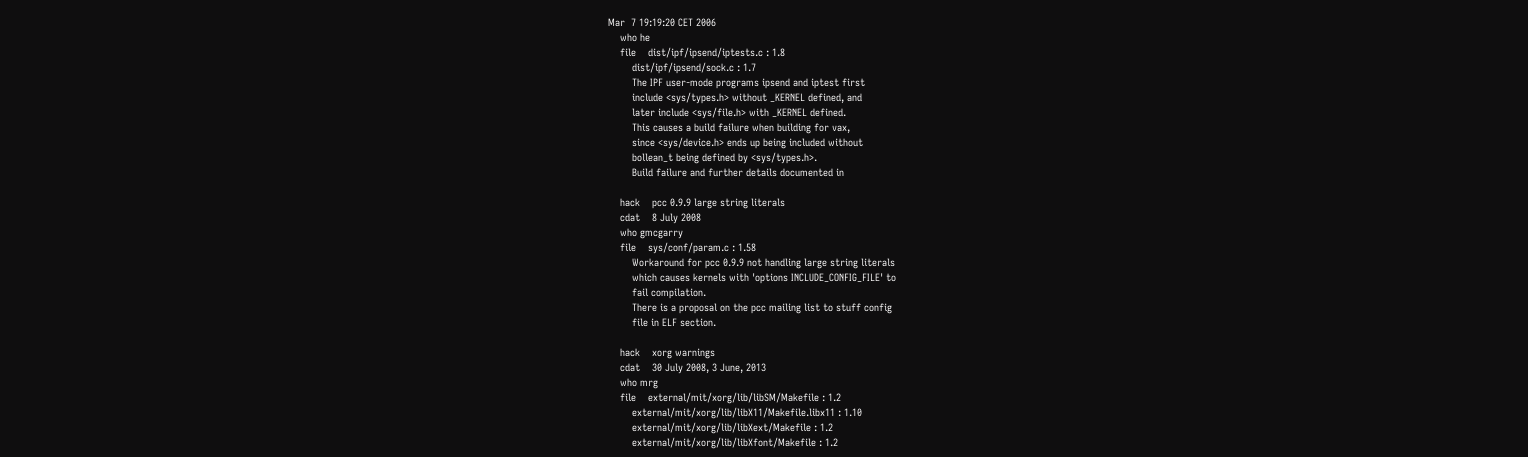Mar  7 19:19:20 CET 2006
    who he
    file    dist/ipf/ipsend/iptests.c : 1.8
        dist/ipf/ipsend/sock.c : 1.7
        The IPF user-mode programs ipsend and iptest first
        include <sys/types.h> without _KERNEL defined, and
        later include <sys/file.h> with _KERNEL defined.
        This causes a build failure when building for vax,
        since <sys/device.h> ends up being included without
        bollean_t being defined by <sys/types.h>.
        Build failure and further details documented in

    hack    pcc 0.9.9 large string literals
    cdat    8 July 2008
    who gmcgarry
    file    sys/conf/param.c : 1.58
        Workaround for pcc 0.9.9 not handling large string literals
        which causes kernels with 'options INCLUDE_CONFIG_FILE' to
        fail compilation.
        There is a proposal on the pcc mailing list to stuff config
        file in ELF section.

    hack    xorg warnings
    cdat    30 July 2008, 3 June, 2013
    who mrg
    file    external/mit/xorg/lib/libSM/Makefile : 1.2
        external/mit/xorg/lib/libX11/Makefile.libx11 : 1.10
        external/mit/xorg/lib/libXext/Makefile : 1.2
        external/mit/xorg/lib/libXfont/Makefile : 1.2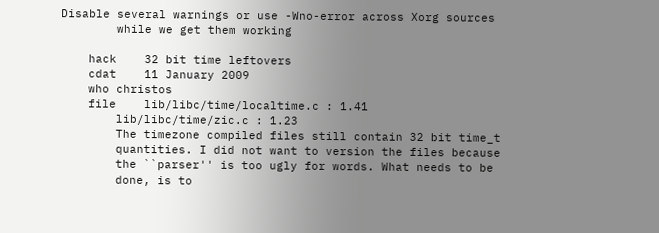Disable several warnings or use -Wno-error across Xorg sources
        while we get them working

    hack    32 bit time leftovers
    cdat    11 January 2009
    who christos
    file    lib/libc/time/localtime.c : 1.41
        lib/libc/time/zic.c : 1.23
        The timezone compiled files still contain 32 bit time_t
        quantities. I did not want to version the files because
        the ``parser'' is too ugly for words. What needs to be
        done, is to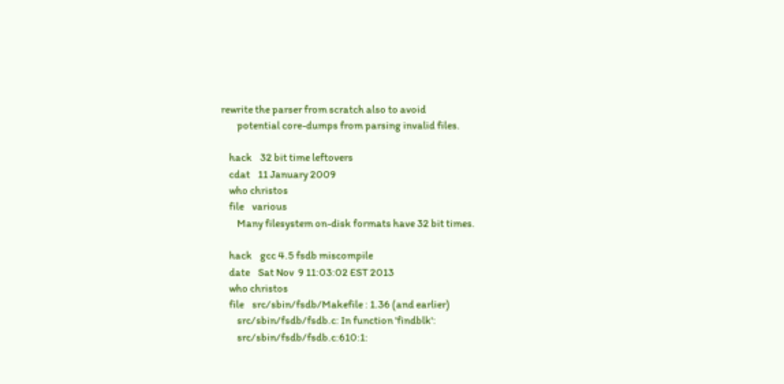rewrite the parser from scratch also to avoid
        potential core-dumps from parsing invalid files.

    hack    32 bit time leftovers
    cdat    11 January 2009
    who christos
    file    various
        Many filesystem on-disk formats have 32 bit times.

    hack    gcc 4.5 fsdb miscompile
    date    Sat Nov  9 11:03:02 EST 2013
    who christos
    file    src/sbin/fsdb/Makefile : 1.36 (and earlier)
        src/sbin/fsdb/fsdb.c: In function 'findblk':
        src/sbin/fsdb/fsdb.c:610:1: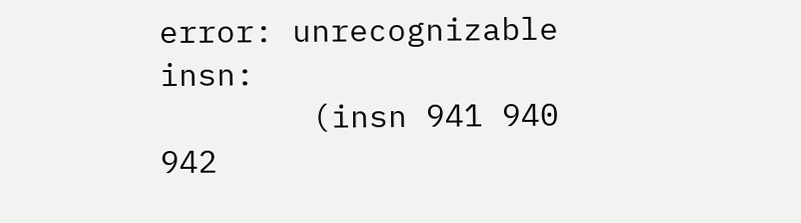error: unrecognizable insn:
        (insn 941 940 942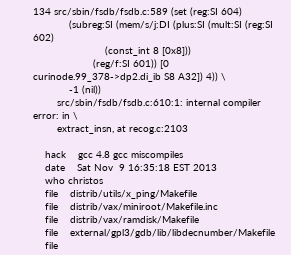134 src/sbin/fsdb/fsdb.c:589 (set (reg:SI 604)
            (subreg:SI (mem/s/j:DI (plus:SI (mult:SI (reg:SI 602)
                        (const_int 8 [0x8]))
                    (reg/f:SI 601)) [0 curinode.99_378->dp2.di_ib S8 A32]) 4)) \
            -1 (nil))
        src/sbin/fsdb/fsdb.c:610:1: internal compiler error: in \
        extract_insn, at recog.c:2103

    hack    gcc 4.8 gcc miscompiles
    date    Sat Nov  9 16:35:18 EST 2013
    who christos
    file    distrib/utils/x_ping/Makefile
    file    distrib/vax/miniroot/Makefile.inc
    file    distrib/vax/ramdisk/Makefile
    file    external/gpl3/gdb/lib/libdecnumber/Makefile
    file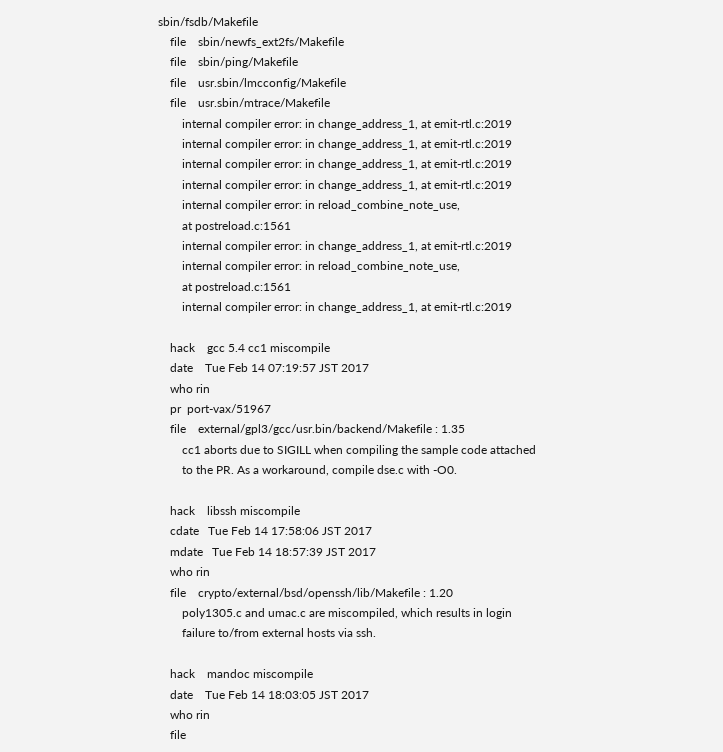sbin/fsdb/Makefile
    file    sbin/newfs_ext2fs/Makefile
    file    sbin/ping/Makefile
    file    usr.sbin/lmcconfig/Makefile
    file    usr.sbin/mtrace/Makefile
        internal compiler error: in change_address_1, at emit-rtl.c:2019
        internal compiler error: in change_address_1, at emit-rtl.c:2019
        internal compiler error: in change_address_1, at emit-rtl.c:2019
        internal compiler error: in change_address_1, at emit-rtl.c:2019
        internal compiler error: in reload_combine_note_use,
        at postreload.c:1561
        internal compiler error: in change_address_1, at emit-rtl.c:2019
        internal compiler error: in reload_combine_note_use,
        at postreload.c:1561
        internal compiler error: in change_address_1, at emit-rtl.c:2019

    hack    gcc 5.4 cc1 miscompile
    date    Tue Feb 14 07:19:57 JST 2017
    who rin
    pr  port-vax/51967
    file    external/gpl3/gcc/usr.bin/backend/Makefile : 1.35
        cc1 aborts due to SIGILL when compiling the sample code attached
        to the PR. As a workaround, compile dse.c with -O0.

    hack    libssh miscompile
    cdate   Tue Feb 14 17:58:06 JST 2017
    mdate   Tue Feb 14 18:57:39 JST 2017
    who rin
    file    crypto/external/bsd/openssh/lib/Makefile : 1.20
        poly1305.c and umac.c are miscompiled, which results in login
        failure to/from external hosts via ssh.

    hack    mandoc miscompile
    date    Tue Feb 14 18:03:05 JST 2017
    who rin
    file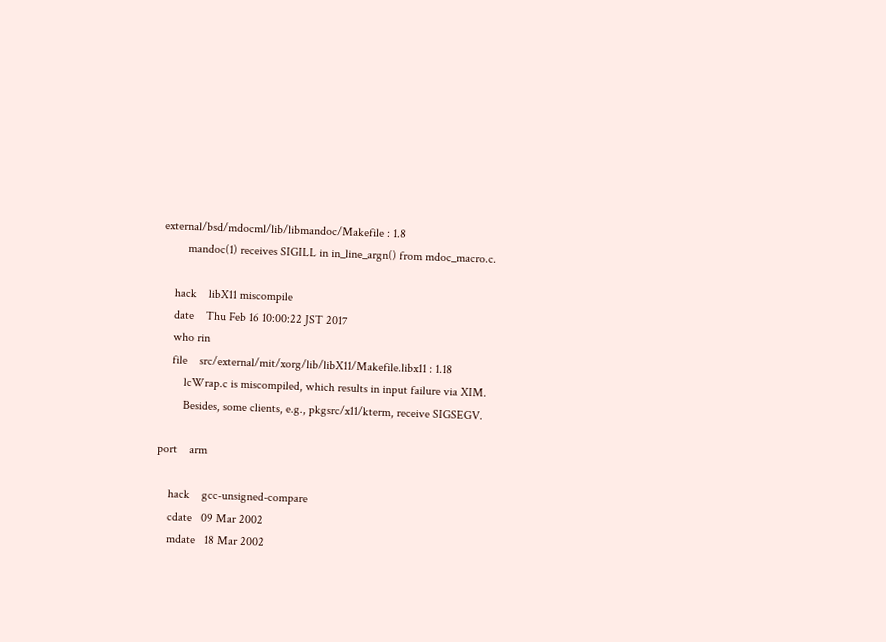external/bsd/mdocml/lib/libmandoc/Makefile : 1.8
        mandoc(1) receives SIGILL in in_line_argn() from mdoc_macro.c.

    hack    libX11 miscompile
    date    Thu Feb 16 10:00:22 JST 2017
    who rin
    file    src/external/mit/xorg/lib/libX11/Makefile.libx11 : 1.18
        lcWrap.c is miscompiled, which results in input failure via XIM.
        Besides, some clients, e.g., pkgsrc/x11/kterm, receive SIGSEGV.

port    arm

    hack    gcc-unsigned-compare
    cdate   09 Mar 2002
    mdate   18 Mar 2002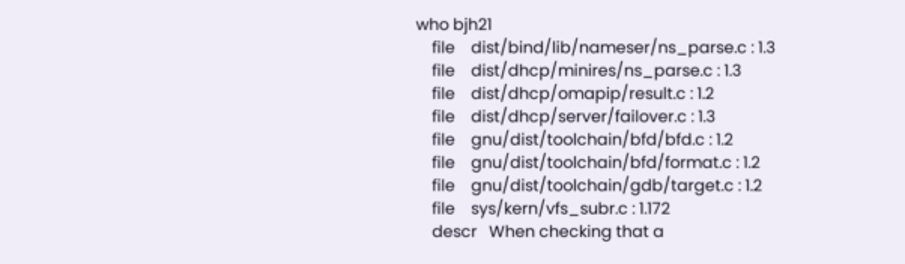who bjh21
    file    dist/bind/lib/nameser/ns_parse.c : 1.3
    file    dist/dhcp/minires/ns_parse.c : 1.3
    file    dist/dhcp/omapip/result.c : 1.2
    file    dist/dhcp/server/failover.c : 1.3
    file    gnu/dist/toolchain/bfd/bfd.c : 1.2
    file    gnu/dist/toolchain/bfd/format.c : 1.2
    file    gnu/dist/toolchain/gdb/target.c : 1.2
    file    sys/kern/vfs_subr.c : 1.172
    descr   When checking that a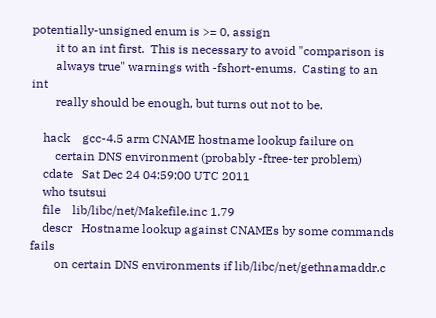potentially-unsigned enum is >= 0, assign
        it to an int first.  This is necessary to avoid "comparison is
        always true" warnings with -fshort-enums.  Casting to an int
        really should be enough, but turns out not to be.

    hack    gcc-4.5 arm CNAME hostname lookup failure on
        certain DNS environment (probably -ftree-ter problem)
    cdate   Sat Dec 24 04:59:00 UTC 2011
    who tsutsui
    file    lib/libc/net/Makefile.inc 1.79
    descr   Hostname lookup against CNAMEs by some commands fails
        on certain DNS environments if lib/libc/net/gethnamaddr.c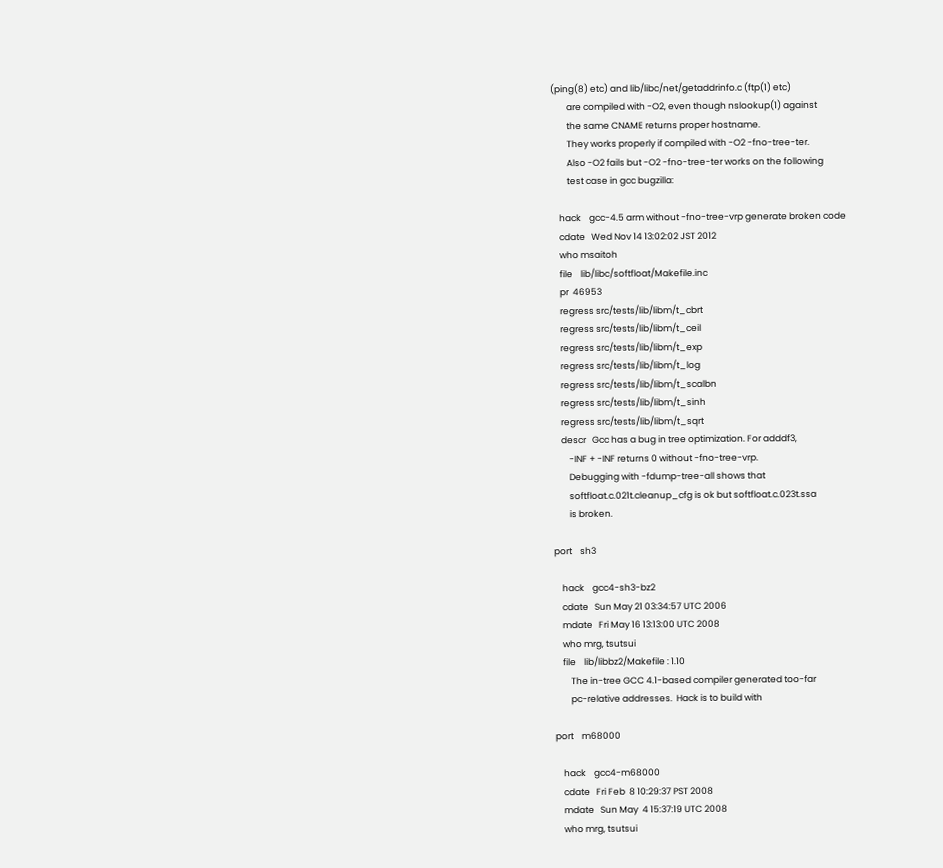(ping(8) etc) and lib/libc/net/getaddrinfo.c (ftp(1) etc)
        are compiled with -O2, even though nslookup(1) against
        the same CNAME returns proper hostname.
        They works properly if compiled with -O2 -fno-tree-ter.
        Also -O2 fails but -O2 -fno-tree-ter works on the following
        test case in gcc bugzilla:

    hack    gcc-4.5 arm without -fno-tree-vrp generate broken code
    cdate   Wed Nov 14 13:02:02 JST 2012
    who msaitoh
    file    lib/libc/softfloat/Makefile.inc
    pr  46953
    regress src/tests/lib/libm/t_cbrt
    regress src/tests/lib/libm/t_ceil
    regress src/tests/lib/libm/t_exp
    regress src/tests/lib/libm/t_log
    regress src/tests/lib/libm/t_scalbn
    regress src/tests/lib/libm/t_sinh
    regress src/tests/lib/libm/t_sqrt
    descr   Gcc has a bug in tree optimization. For adddf3,
        -INF + -INF returns 0 without -fno-tree-vrp.
        Debugging with -fdump-tree-all shows that
        softfloat.c.021t.cleanup_cfg is ok but softfloat.c.023t.ssa
        is broken.

port    sh3

    hack    gcc4-sh3-bz2
    cdate   Sun May 21 03:34:57 UTC 2006
    mdate   Fri May 16 13:13:00 UTC 2008
    who mrg, tsutsui
    file    lib/libbz2/Makefile : 1.10
        The in-tree GCC 4.1-based compiler generated too-far
        pc-relative addresses.  Hack is to build with

port    m68000

    hack    gcc4-m68000
    cdate   Fri Feb  8 10:29:37 PST 2008
    mdate   Sun May  4 15:37:19 UTC 2008
    who mrg, tsutsui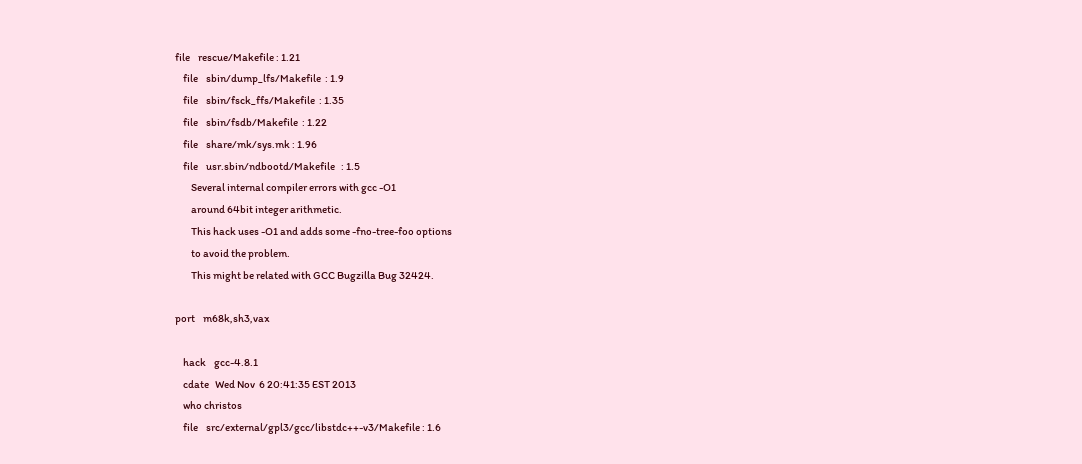file    rescue/Makefile : 1.21
    file    sbin/dump_lfs/Makefile  : 1.9
    file    sbin/fsck_ffs/Makefile  : 1.35
    file    sbin/fsdb/Makefile  : 1.22
    file    share/mk/sys.mk : 1.96
    file    usr.sbin/ndbootd/Makefile   : 1.5
        Several internal compiler errors with gcc -O1
        around 64bit integer arithmetic.
        This hack uses -O1 and adds some -fno-tree-foo options
        to avoid the problem.
        This might be related with GCC Bugzilla Bug 32424.

port    m68k,sh3,vax

    hack    gcc-4.8.1
    cdate   Wed Nov  6 20:41:35 EST 2013
    who christos
    file    src/external/gpl3/gcc/libstdc++-v3/Makefile : 1.6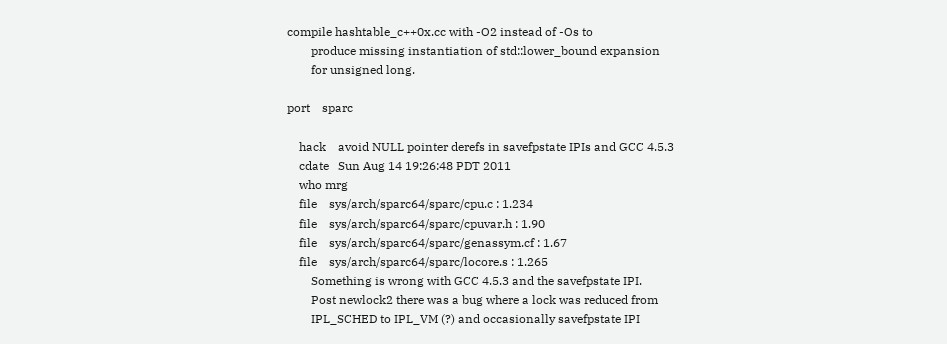compile hashtable_c++0x.cc with -O2 instead of -Os to
        produce missing instantiation of std::lower_bound expansion
        for unsigned long.

port    sparc

    hack    avoid NULL pointer derefs in savefpstate IPIs and GCC 4.5.3
    cdate   Sun Aug 14 19:26:48 PDT 2011
    who mrg
    file    sys/arch/sparc64/sparc/cpu.c : 1.234
    file    sys/arch/sparc64/sparc/cpuvar.h : 1.90
    file    sys/arch/sparc64/sparc/genassym.cf : 1.67
    file    sys/arch/sparc64/sparc/locore.s : 1.265
        Something is wrong with GCC 4.5.3 and the savefpstate IPI.
        Post newlock2 there was a bug where a lock was reduced from
        IPL_SCHED to IPL_VM (?) and occasionally savefpstate IPI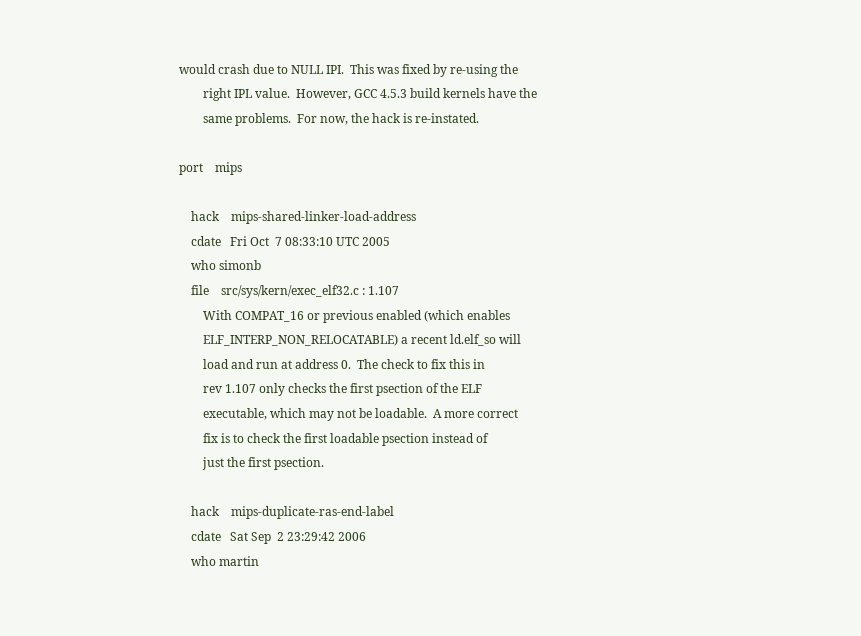would crash due to NULL IPI.  This was fixed by re-using the
        right IPL value.  However, GCC 4.5.3 build kernels have the
        same problems.  For now, the hack is re-instated.

port    mips

    hack    mips-shared-linker-load-address
    cdate   Fri Oct  7 08:33:10 UTC 2005
    who simonb
    file    src/sys/kern/exec_elf32.c : 1.107
        With COMPAT_16 or previous enabled (which enables
        ELF_INTERP_NON_RELOCATABLE) a recent ld.elf_so will
        load and run at address 0.  The check to fix this in
        rev 1.107 only checks the first psection of the ELF
        executable, which may not be loadable.  A more correct
        fix is to check the first loadable psection instead of
        just the first psection.

    hack    mips-duplicate-ras-end-label
    cdate   Sat Sep  2 23:29:42 2006
    who martin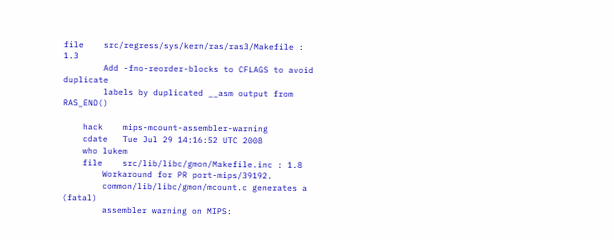file    src/regress/sys/kern/ras/ras3/Makefile : 1.3
        Add -fno-reorder-blocks to CFLAGS to avoid duplicate
        labels by duplicated __asm output from RAS_END()

    hack    mips-mcount-assembler-warning
    cdate   Tue Jul 29 14:16:52 UTC 2008
    who lukem
    file    src/lib/libc/gmon/Makefile.inc : 1.8
        Workaround for PR port-mips/39192.
        common/lib/libc/gmon/mcount.c generates a (fatal)
        assembler warning on MIPS: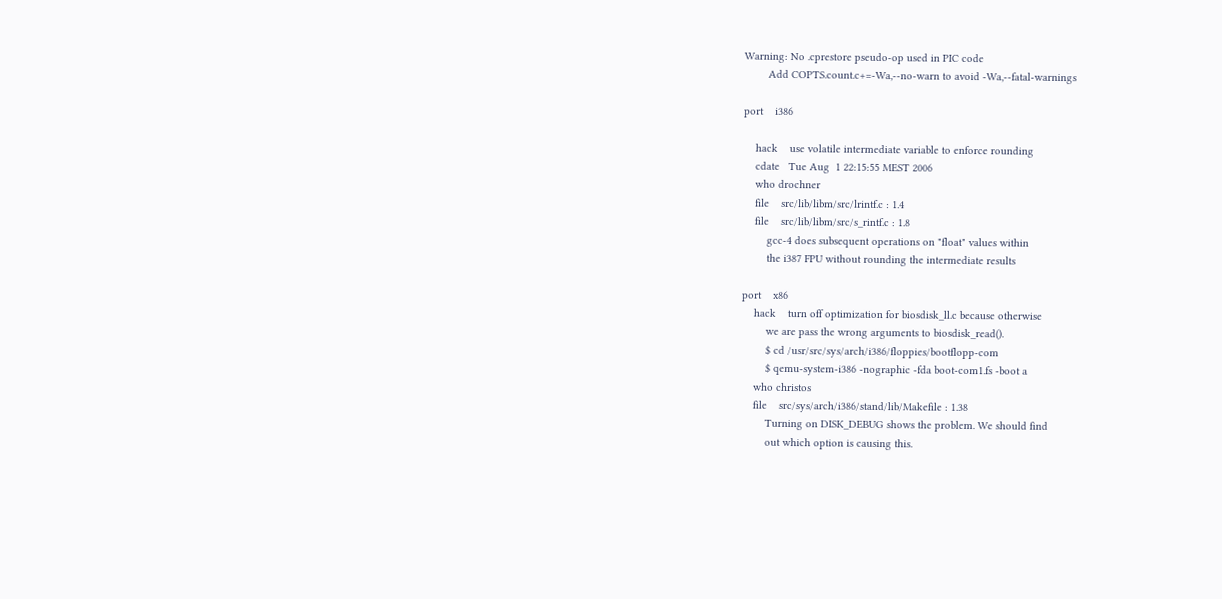Warning: No .cprestore pseudo-op used in PIC code
        Add COPTS.count.c+=-Wa,--no-warn to avoid -Wa,--fatal-warnings

port    i386

    hack    use volatile intermediate variable to enforce rounding
    cdate   Tue Aug  1 22:15:55 MEST 2006
    who drochner
    file    src/lib/libm/src/lrintf.c : 1.4
    file    src/lib/libm/src/s_rintf.c : 1.8
        gcc-4 does subsequent operations on "float" values within
        the i387 FPU without rounding the intermediate results

port    x86
    hack    turn off optimization for biosdisk_ll.c because otherwise
        we are pass the wrong arguments to biosdisk_read().
        $ cd /usr/src/sys/arch/i386/floppies/bootflopp-com
        $ qemu-system-i386 -nographic -fda boot-com1.fs -boot a
    who christos
    file    src/sys/arch/i386/stand/lib/Makefile : 1.38
        Turning on DISK_DEBUG shows the problem. We should find
        out which option is causing this.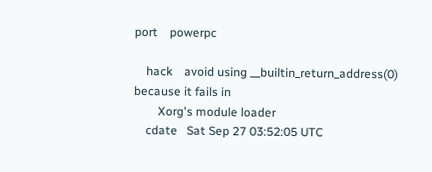port    powerpc

    hack    avoid using __builtin_return_address(0) because it fails in
        Xorg's module loader
    cdate   Sat Sep 27 03:52:05 UTC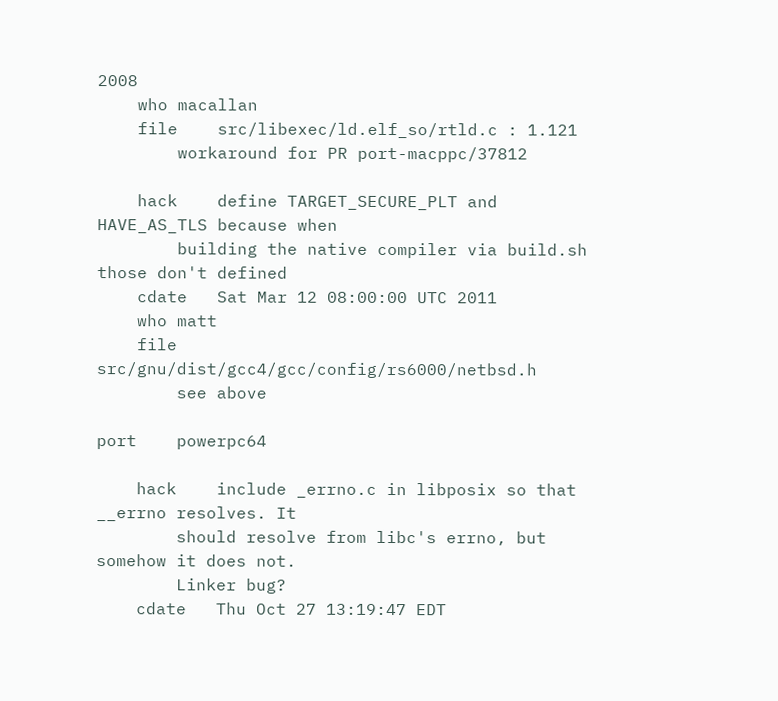2008
    who macallan
    file    src/libexec/ld.elf_so/rtld.c : 1.121
        workaround for PR port-macppc/37812

    hack    define TARGET_SECURE_PLT and HAVE_AS_TLS because when
        building the native compiler via build.sh those don't defined
    cdate   Sat Mar 12 08:00:00 UTC 2011
    who matt
    file    src/gnu/dist/gcc4/gcc/config/rs6000/netbsd.h
        see above

port    powerpc64

    hack    include _errno.c in libposix so that __errno resolves. It
        should resolve from libc's errno, but somehow it does not.
        Linker bug?
    cdate   Thu Oct 27 13:19:47 EDT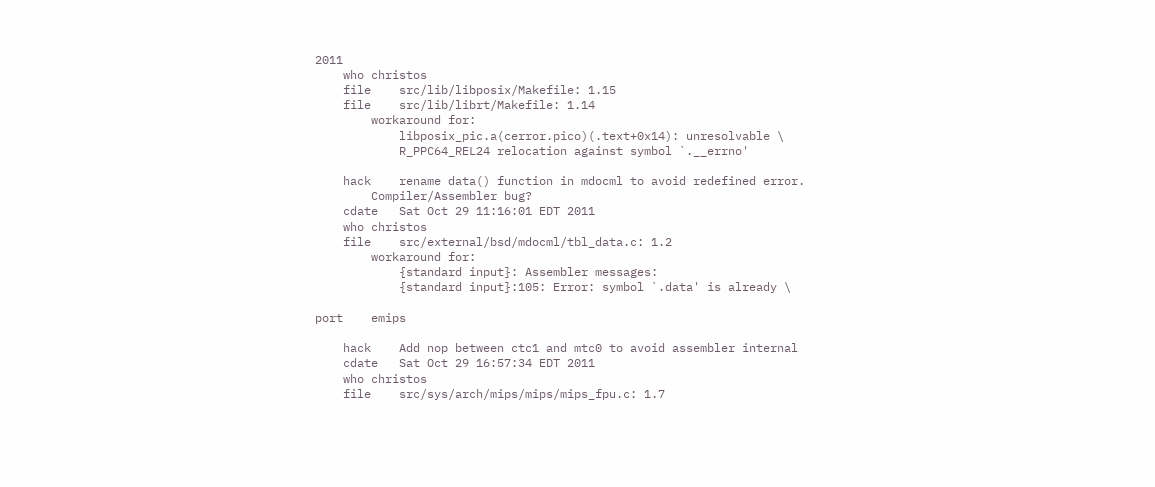2011
    who christos
    file    src/lib/libposix/Makefile: 1.15
    file    src/lib/librt/Makefile: 1.14
        workaround for:
            libposix_pic.a(cerror.pico)(.text+0x14): unresolvable \
            R_PPC64_REL24 relocation against symbol `.__errno'

    hack    rename data() function in mdocml to avoid redefined error.
        Compiler/Assembler bug?
    cdate   Sat Oct 29 11:16:01 EDT 2011
    who christos
    file    src/external/bsd/mdocml/tbl_data.c: 1.2
        workaround for:
            {standard input}: Assembler messages:
            {standard input}:105: Error: symbol `.data' is already \

port    emips

    hack    Add nop between ctc1 and mtc0 to avoid assembler internal
    cdate   Sat Oct 29 16:57:34 EDT 2011
    who christos
    file    src/sys/arch/mips/mips/mips_fpu.c: 1.7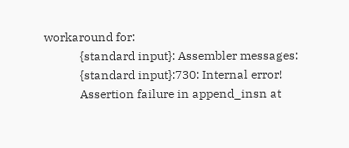workaround for:
            {standard input}: Assembler messages:
            {standard input}:730: Internal error!
            Assertion failure in append_insn at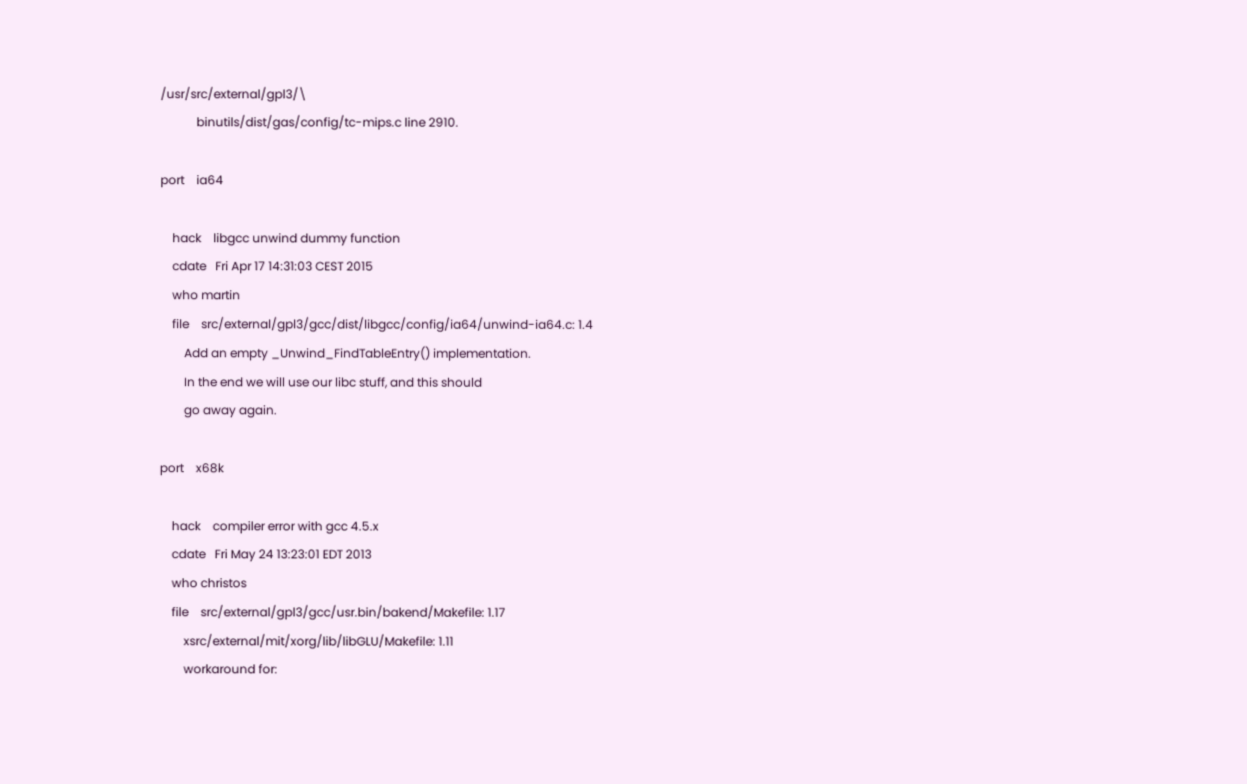/usr/src/external/gpl3/\
            binutils/dist/gas/config/tc-mips.c line 2910.

port    ia64

    hack    libgcc unwind dummy function
    cdate   Fri Apr 17 14:31:03 CEST 2015
    who martin
    file    src/external/gpl3/gcc/dist/libgcc/config/ia64/unwind-ia64.c: 1.4
        Add an empty _Unwind_FindTableEntry() implementation.
        In the end we will use our libc stuff, and this should
        go away again.

port    x68k

    hack    compiler error with gcc 4.5.x
    cdate   Fri May 24 13:23:01 EDT 2013
    who christos
    file    src/external/gpl3/gcc/usr.bin/bakend/Makefile: 1.17
        xsrc/external/mit/xorg/lib/libGLU/Makefile: 1.11
        workaround for: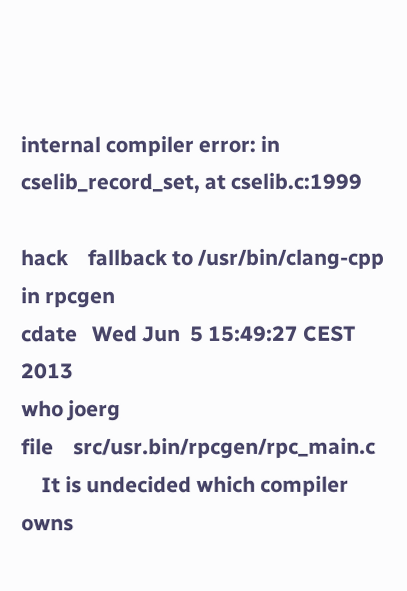internal compiler error: in cselib_record_set, at cselib.c:1999

hack    fallback to /usr/bin/clang-cpp in rpcgen
cdate   Wed Jun  5 15:49:27 CEST 2013
who joerg
file    src/usr.bin/rpcgen/rpc_main.c
    It is undecided which compiler owns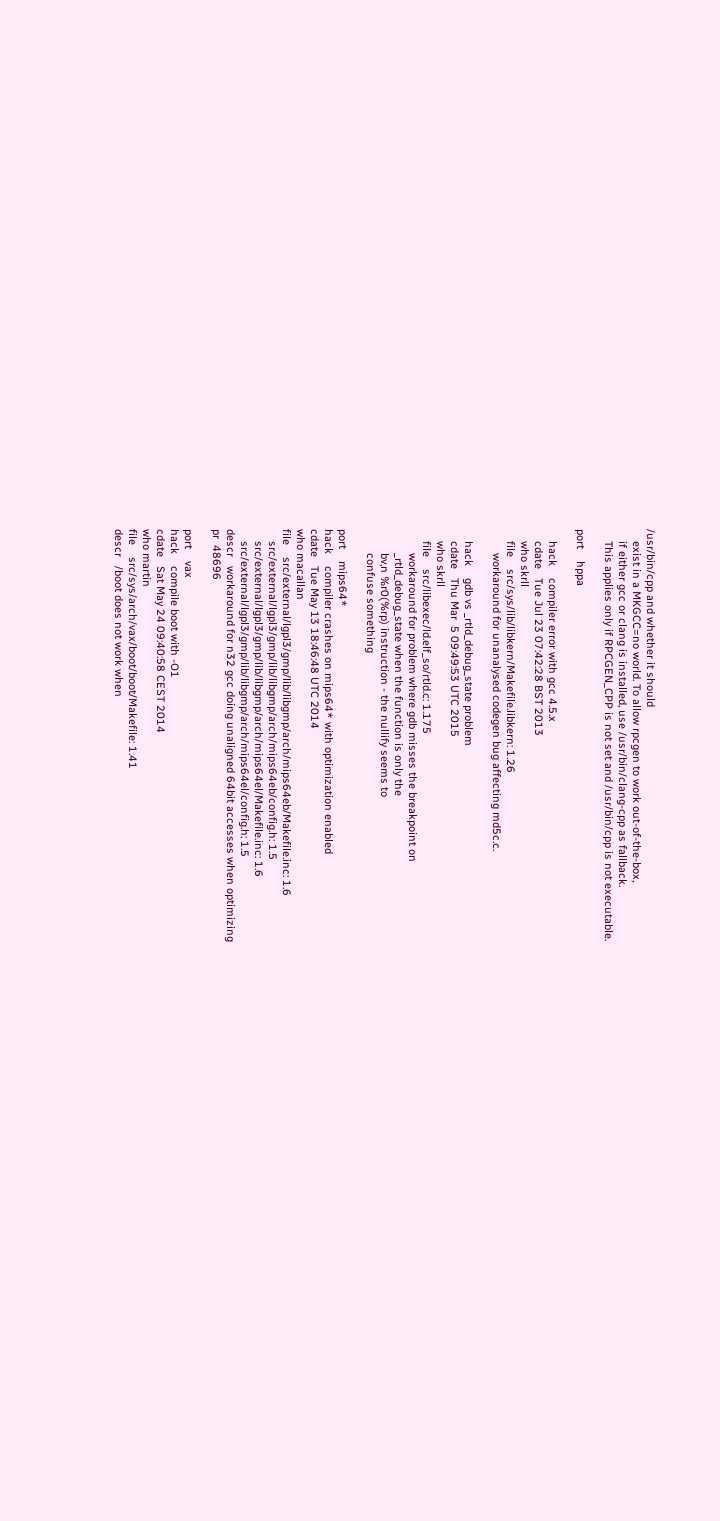/usr/bin/cpp and whether it should
    exist in a MKGCC=no world. To allow rpcgen to work out-of-the-box,
    if either gcc or clang is installed, use /usr/bin/clang-cpp as fallback.
    This applies only if RPCGEN_CPP is not set and /usr/bin/cpp is not executable.

port    hppa

    hack    compiler error with gcc 4.5.x
    cdate   Tue Jul 23 07:42:28 BST 2013
    who skrll
    file    src/sys/lib/libkern/Makefile.libkern: 1.26
        workaround for unanalysed codegen bug affecting md5c.c.

    hack    gdb vs _rtld_debug_state problem
    cdate   Thu Mar  5 09:49:53 UTC 2015
    who skrll
    file    src/libexec/ld.elf_so/rtld.c: 1.175
        workaround for problem where gdb misses the breakpoint on
        _rtld_debug_state when the function is only the
        bv,n %r0(%rp) instruction - the nullify seems to
        confuse something

port    mips64*
hack    compiler crashes on mips64* with optimization enabled
cdate   Tue May 13 18:46:48 UTC 2014
who macallan
file    src/external/lgpl3/gmp/lib/libgmp/arch/mips64eb/Makefile.inc: 1.6
    src/external/lgpl3/gmp/lib/libgmp/arch/mips64eb/config.h: 1.5
    src/external/lgpl3/gmp/lib/libgmp/arch/mips64el/Makefile.inc: 1.6
    src/external/lgpl3/gmp/lib/libgmp/arch/mips64el/config.h: 1.5
descr   workaround for n32 gcc doing unaligned 64bit accesses when optimizing
pr  48696

port    vax
hack    compile boot with -O1
cdate   Sat May 24 09:40:58 CEST 2014
who martin
file    src/sys/arch/vax/boot/boot/Makefile: 1.41
descr   /boot does not work when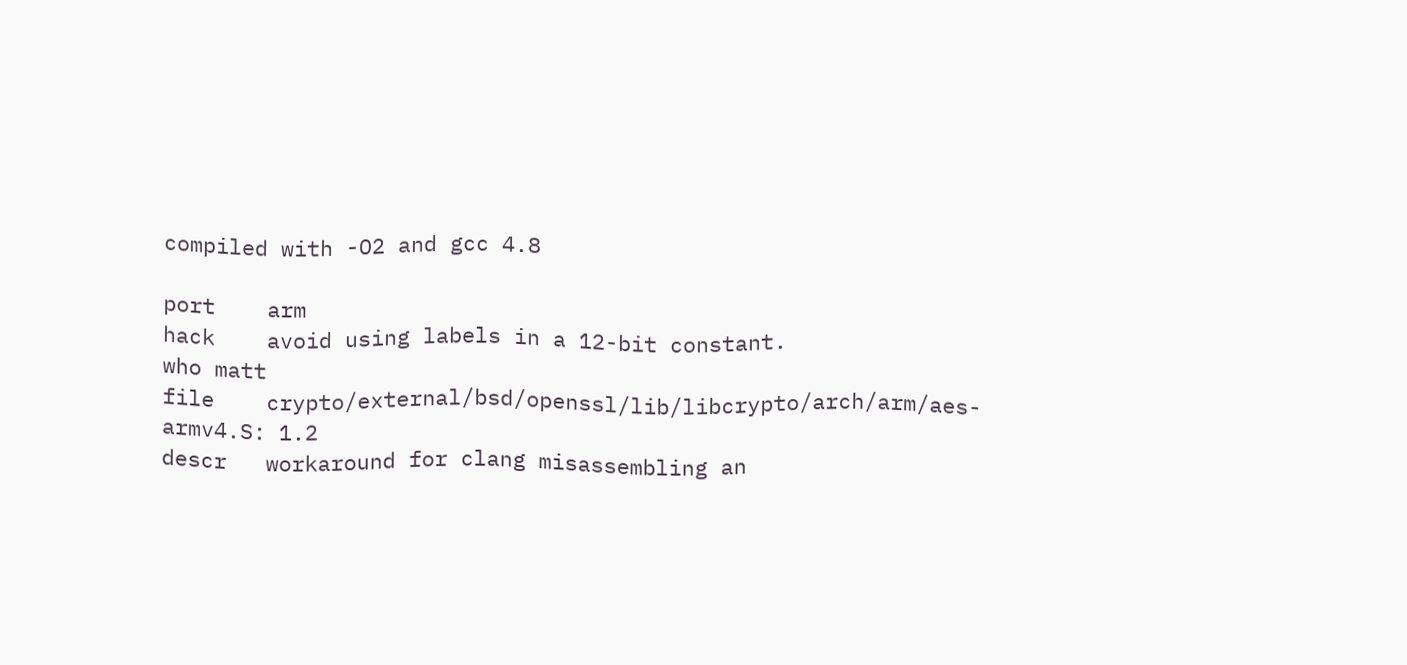compiled with -O2 and gcc 4.8

port    arm
hack    avoid using labels in a 12-bit constant.
who matt
file    crypto/external/bsd/openssl/lib/libcrypto/arch/arm/aes-armv4.S: 1.2
descr   workaround for clang misassembling an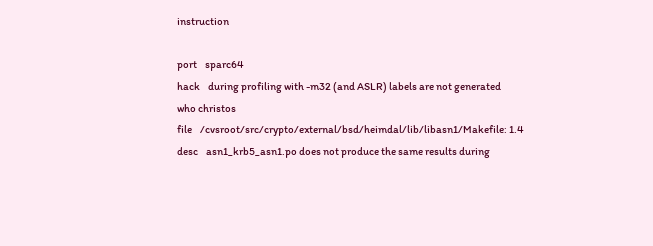instruction

port    sparc64
hack    during profiling with -m32 (and ASLR) labels are not generated
who christos
file    /cvsroot/src/crypto/external/bsd/heimdal/lib/libasn1/Makefile: 1.4
desc    asn1_krb5_asn1.po does not produce the same results during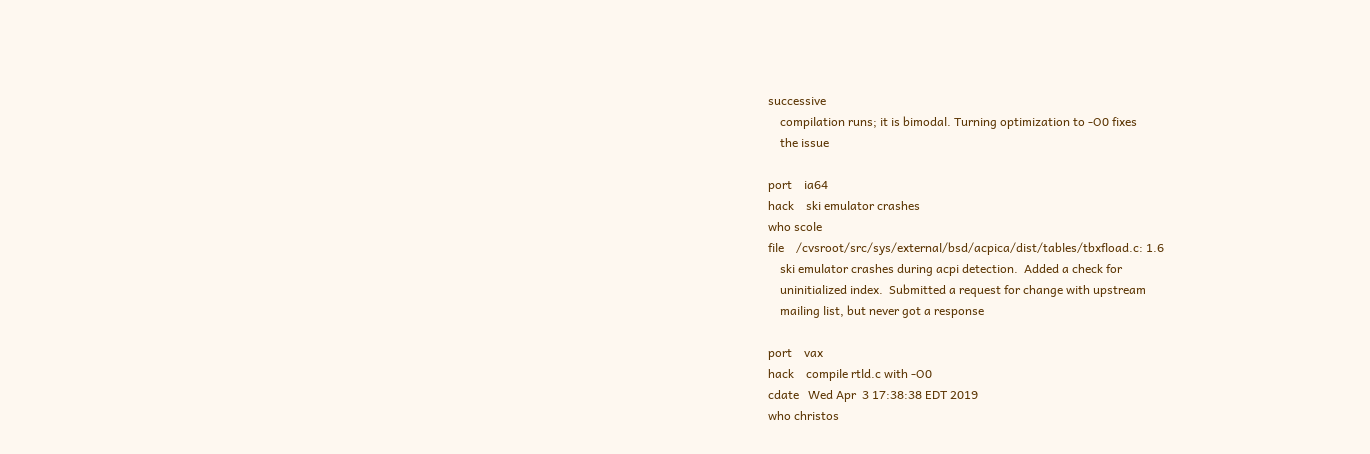successive
    compilation runs; it is bimodal. Turning optimization to -O0 fixes
    the issue

port    ia64
hack    ski emulator crashes
who scole
file    /cvsroot/src/sys/external/bsd/acpica/dist/tables/tbxfload.c: 1.6
    ski emulator crashes during acpi detection.  Added a check for
    uninitialized index.  Submitted a request for change with upstream
    mailing list, but never got a response

port    vax
hack    compile rtld.c with -O0
cdate   Wed Apr  3 17:38:38 EDT 2019
who christos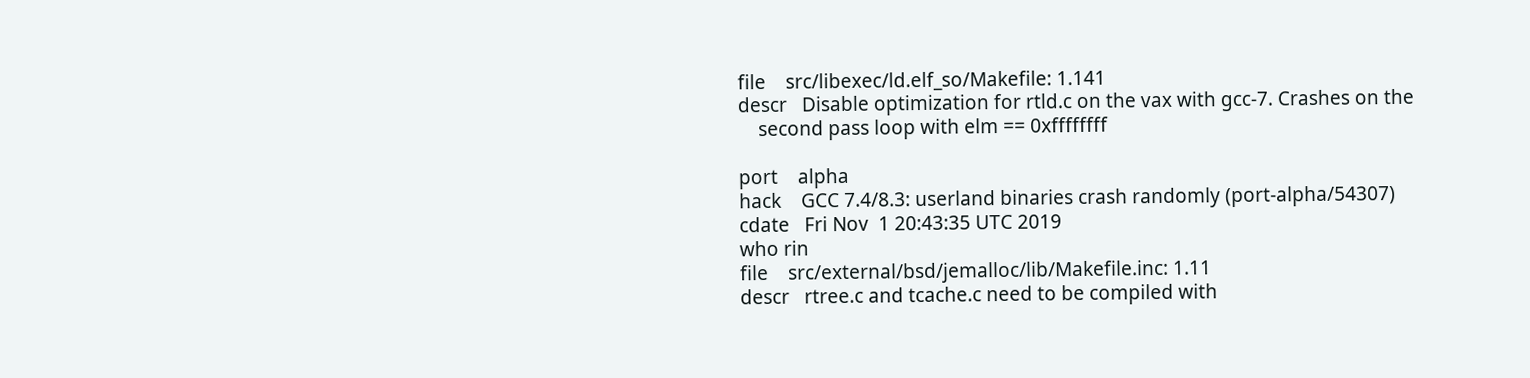file    src/libexec/ld.elf_so/Makefile: 1.141
descr   Disable optimization for rtld.c on the vax with gcc-7. Crashes on the
    second pass loop with elm == 0xffffffff

port    alpha
hack    GCC 7.4/8.3: userland binaries crash randomly (port-alpha/54307)
cdate   Fri Nov  1 20:43:35 UTC 2019
who rin
file    src/external/bsd/jemalloc/lib/Makefile.inc: 1.11
descr   rtree.c and tcache.c need to be compiled with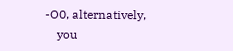-O0, alternatively,
    you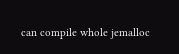can compile whole jemalloc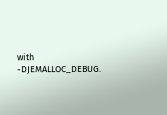with -DJEMALLOC_DEBUG.